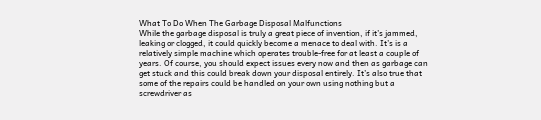What To Do When The Garbage Disposal Malfunctions
While the garbage disposal is truly a great piece of invention, if it’s jammed, leaking or clogged, it could quickly become a menace to deal with. It’s is a relatively simple machine which operates trouble-free for at least a couple of years. Of course, you should expect issues every now and then as garbage can get stuck and this could break down your disposal entirely. It’s also true that some of the repairs could be handled on your own using nothing but a screwdriver as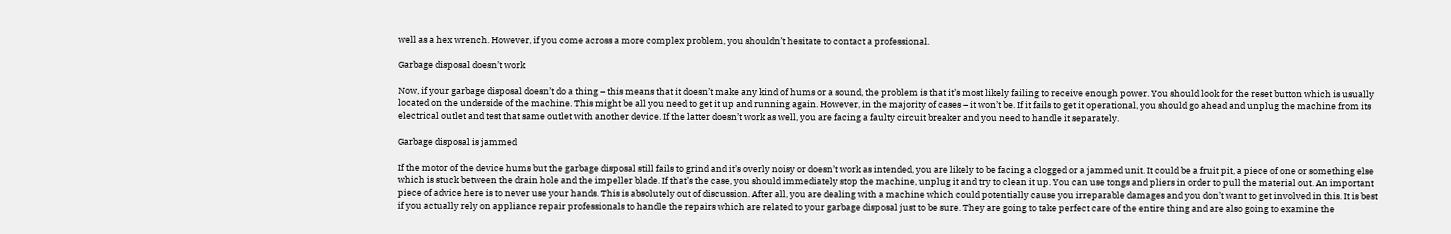well as a hex wrench. However, if you come across a more complex problem, you shouldn’t hesitate to contact a professional.

Garbage disposal doesn’t work

Now, if your garbage disposal doesn’t do a thing – this means that it doesn’t make any kind of hums or a sound, the problem is that it’s most likely failing to receive enough power. You should look for the reset button which is usually located on the underside of the machine. This might be all you need to get it up and running again. However, in the majority of cases – it won’t be. If it fails to get it operational, you should go ahead and unplug the machine from its electrical outlet and test that same outlet with another device. If the latter doesn’t work as well, you are facing a faulty circuit breaker and you need to handle it separately.

Garbage disposal is jammed

If the motor of the device hums but the garbage disposal still fails to grind and it’s overly noisy or doesn’t work as intended, you are likely to be facing a clogged or a jammed unit. It could be a fruit pit, a piece of one or something else which is stuck between the drain hole and the impeller blade. If that’s the case, you should immediately stop the machine, unplug it and try to clean it up. You can use tongs and pliers in order to pull the material out. An important piece of advice here is to never use your hands. This is absolutely out of discussion. After all, you are dealing with a machine which could potentially cause you irreparable damages and you don’t want to get involved in this. It is best if you actually rely on appliance repair professionals to handle the repairs which are related to your garbage disposal just to be sure. They are going to take perfect care of the entire thing and are also going to examine the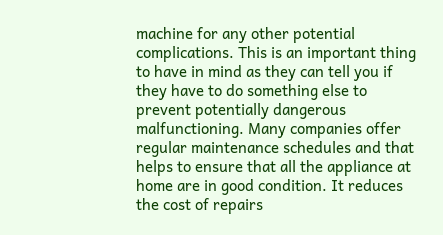machine for any other potential complications. This is an important thing to have in mind as they can tell you if they have to do something else to prevent potentially dangerous malfunctioning. Many companies offer regular maintenance schedules and that helps to ensure that all the appliance at home are in good condition. It reduces the cost of repairs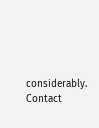considerably. Contact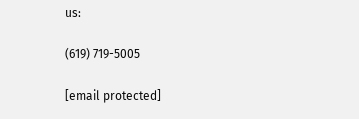us:

(619) 719-5005

[email protected]